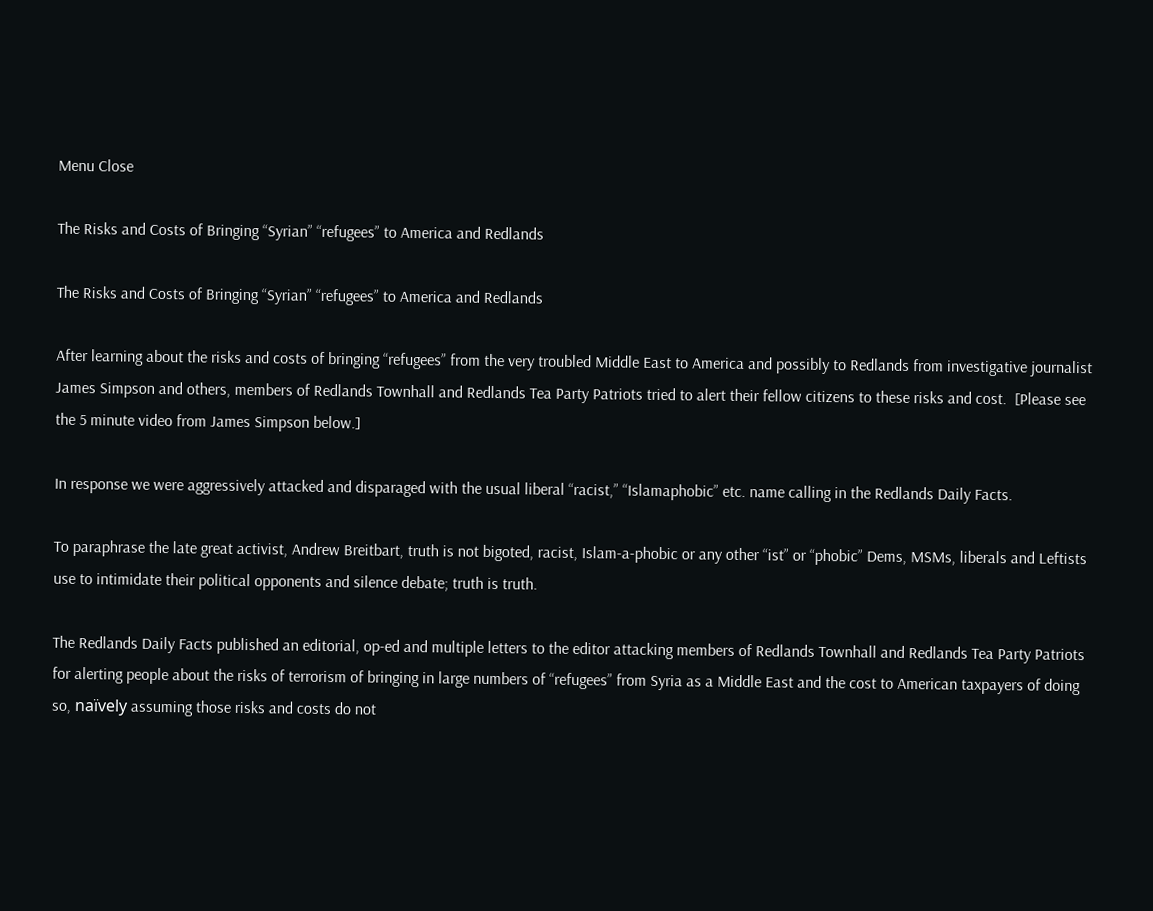Menu Close

The Risks and Costs of Bringing “Syrian” “refugees” to America and Redlands

The Risks and Costs of Bringing “Syrian” “refugees” to America and Redlands

After learning about the risks and costs of bringing “refugees” from the very troubled Middle East to America and possibly to Redlands from investigative journalist James Simpson and others, members of Redlands Townhall and Redlands Tea Party Patriots tried to alert their fellow citizens to these risks and cost.  [Please see the 5 minute video from James Simpson below.]

In response we were aggressively attacked and disparaged with the usual liberal “racist,” “Islamaphobic” etc. name calling in the Redlands Daily Facts.

To paraphrase the late great activist, Andrew Breitbart, truth is not bigoted, racist, Islam-a-phobic or any other “ist” or “phobic” Dems, MSMs, liberals and Leftists use to intimidate their political opponents and silence debate; truth is truth.

The Redlands Daily Facts published an editorial, op-ed and multiple letters to the editor attacking members of Redlands Townhall and Redlands Tea Party Patriots for alerting people about the risks of terrorism of bringing in large numbers of “refugees” from Syria as a Middle East and the cost to American taxpayers of doing so, naïvely assuming those risks and costs do not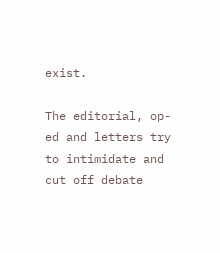exist.

The editorial, op-ed and letters try to intimidate and cut off debate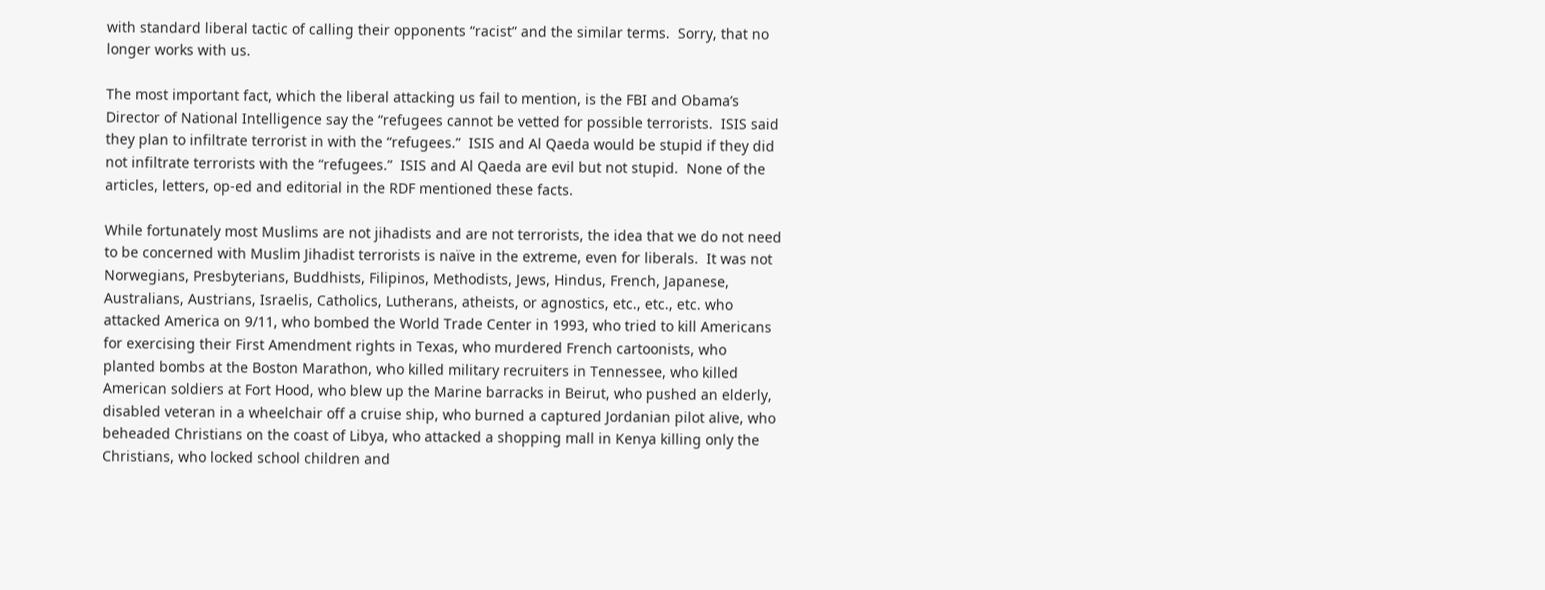with standard liberal tactic of calling their opponents “racist” and the similar terms.  Sorry, that no longer works with us.

The most important fact, which the liberal attacking us fail to mention, is the FBI and Obama’s Director of National Intelligence say the “refugees cannot be vetted for possible terrorists.  ISIS said they plan to infiltrate terrorist in with the “refugees.”  ISIS and Al Qaeda would be stupid if they did not infiltrate terrorists with the “refugees.”  ISIS and Al Qaeda are evil but not stupid.  None of the articles, letters, op-ed and editorial in the RDF mentioned these facts.

While fortunately most Muslims are not jihadists and are not terrorists, the idea that we do not need to be concerned with Muslim Jihadist terrorists is naïve in the extreme, even for liberals.  It was not Norwegians, Presbyterians, Buddhists, Filipinos, Methodists, Jews, Hindus, French, Japanese, Australians, Austrians, Israelis, Catholics, Lutherans, atheists, or agnostics, etc., etc., etc. who attacked America on 9/11, who bombed the World Trade Center in 1993, who tried to kill Americans for exercising their First Amendment rights in Texas, who murdered French cartoonists, who planted bombs at the Boston Marathon, who killed military recruiters in Tennessee, who killed American soldiers at Fort Hood, who blew up the Marine barracks in Beirut, who pushed an elderly, disabled veteran in a wheelchair off a cruise ship, who burned a captured Jordanian pilot alive, who beheaded Christians on the coast of Libya, who attacked a shopping mall in Kenya killing only the Christians, who locked school children and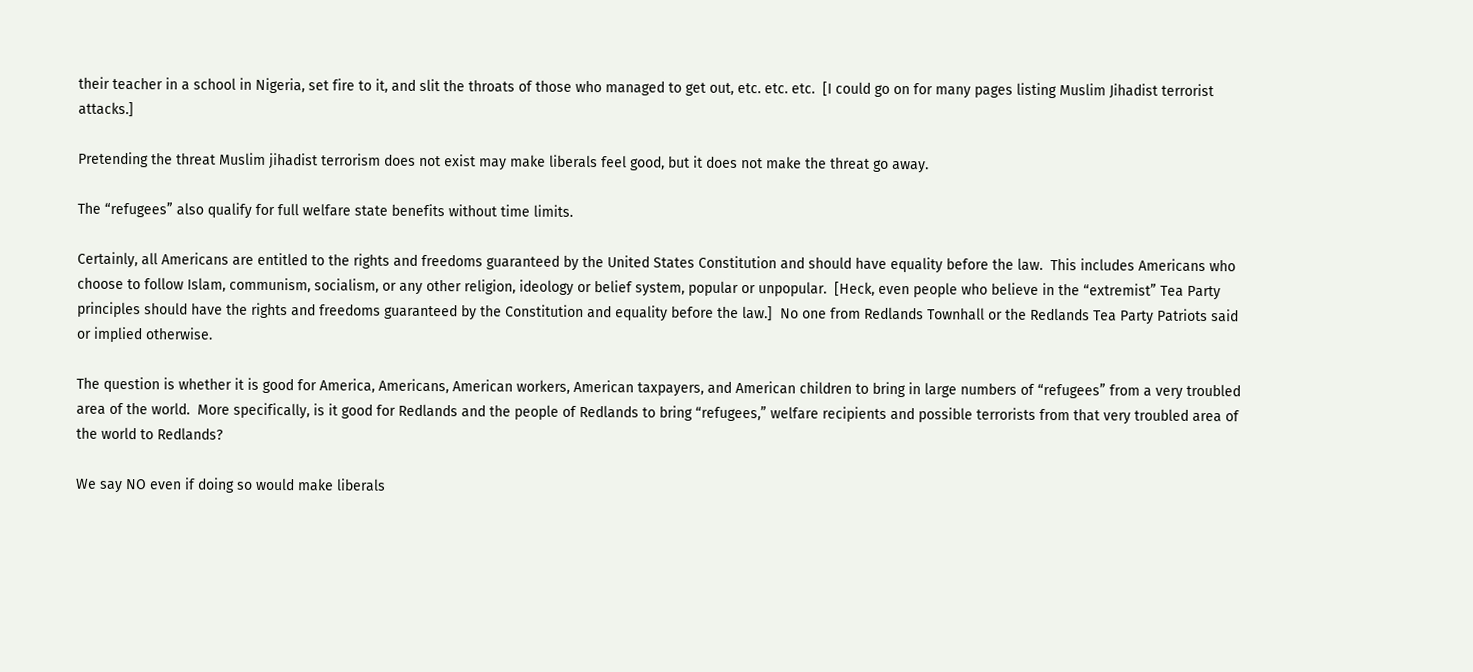their teacher in a school in Nigeria, set fire to it, and slit the throats of those who managed to get out, etc. etc. etc.  [I could go on for many pages listing Muslim Jihadist terrorist attacks.]

Pretending the threat Muslim jihadist terrorism does not exist may make liberals feel good, but it does not make the threat go away.

The “refugees” also qualify for full welfare state benefits without time limits.

Certainly, all Americans are entitled to the rights and freedoms guaranteed by the United States Constitution and should have equality before the law.  This includes Americans who choose to follow Islam, communism, socialism, or any other religion, ideology or belief system, popular or unpopular.  [Heck, even people who believe in the “extremist” Tea Party principles should have the rights and freedoms guaranteed by the Constitution and equality before the law.]  No one from Redlands Townhall or the Redlands Tea Party Patriots said or implied otherwise.

The question is whether it is good for America, Americans, American workers, American taxpayers, and American children to bring in large numbers of “refugees” from a very troubled area of the world.  More specifically, is it good for Redlands and the people of Redlands to bring “refugees,” welfare recipients and possible terrorists from that very troubled area of the world to Redlands?

We say NO even if doing so would make liberals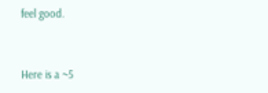feel good.


Here is a ~5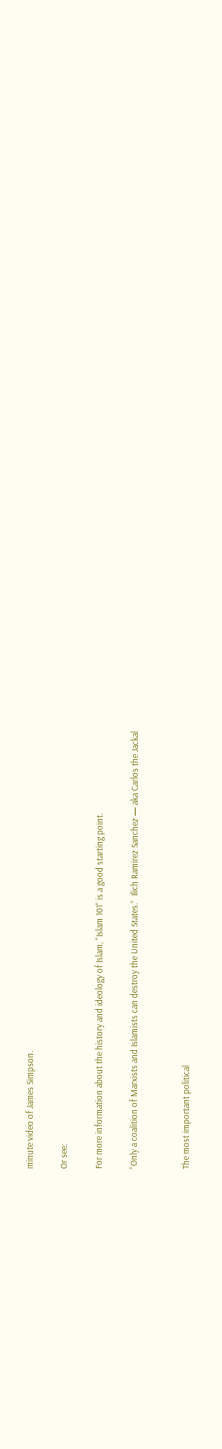minute video of James Simpson.

Or see:

For more information about the history and ideology of Islam, “Islam 101” is a good starting point.

“Only a coalition of Marxists and Islamists can destroy the United States.”  Ilich Ramirez Sanchez — aka Carlos the Jackal


The most important political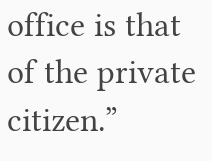office is that of the private citizen.”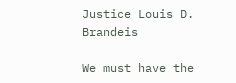Justice Louis D. Brandeis

We must have the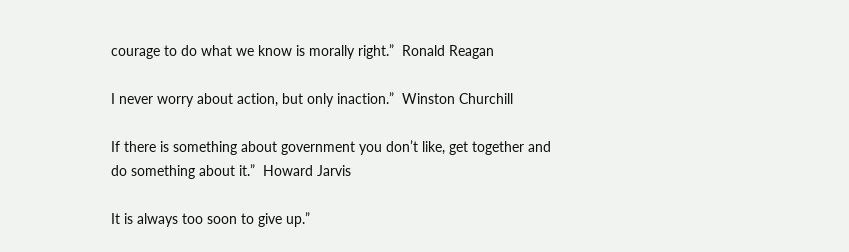courage to do what we know is morally right.”  Ronald Reagan

I never worry about action, but only inaction.”  Winston Churchill

If there is something about government you don’t like, get together and do something about it.”  Howard Jarvis

It is always too soon to give up.”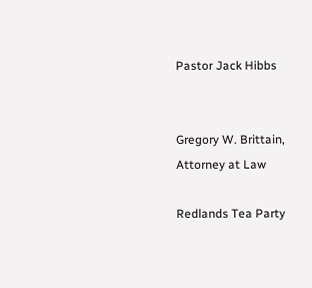Pastor Jack Hibbs


Gregory W. Brittain, Attorney at Law

Redlands Tea Party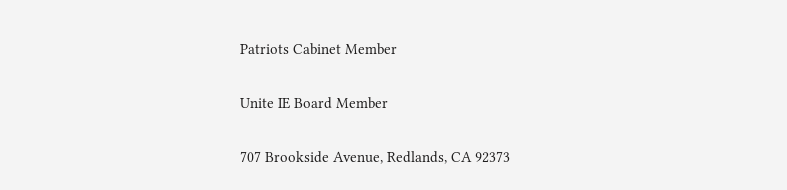Patriots Cabinet Member

Unite IE Board Member

707 Brookside Avenue, Redlands, CA 92373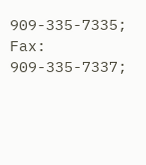909-335-7335; Fax: 909-335-7337;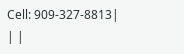Cell: 909-327-8813| | |